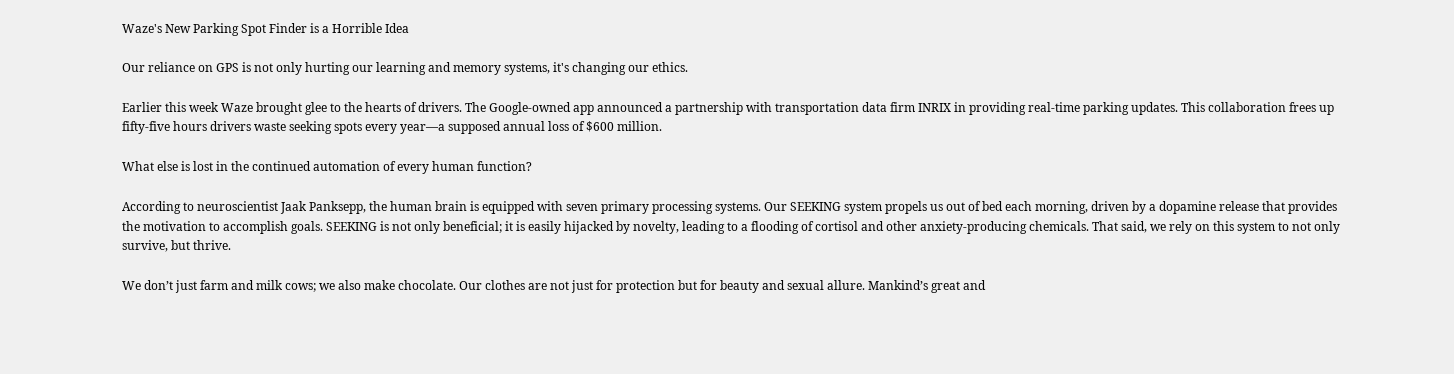Waze's New Parking Spot Finder is a Horrible Idea

Our reliance on GPS is not only hurting our learning and memory systems, it's changing our ethics.

Earlier this week Waze brought glee to the hearts of drivers. The Google-owned app announced a partnership with transportation data firm INRIX in providing real-time parking updates. This collaboration frees up fifty-five hours drivers waste seeking spots every year—a supposed annual loss of $600 million.

What else is lost in the continued automation of every human function?

According to neuroscientist Jaak Panksepp, the human brain is equipped with seven primary processing systems. Our SEEKING system propels us out of bed each morning, driven by a dopamine release that provides the motivation to accomplish goals. SEEKING is not only beneficial; it is easily hijacked by novelty, leading to a flooding of cortisol and other anxiety-producing chemicals. That said, we rely on this system to not only survive, but thrive.

We don’t just farm and milk cows; we also make chocolate. Our clothes are not just for protection but for beauty and sexual allure. Mankind’s great and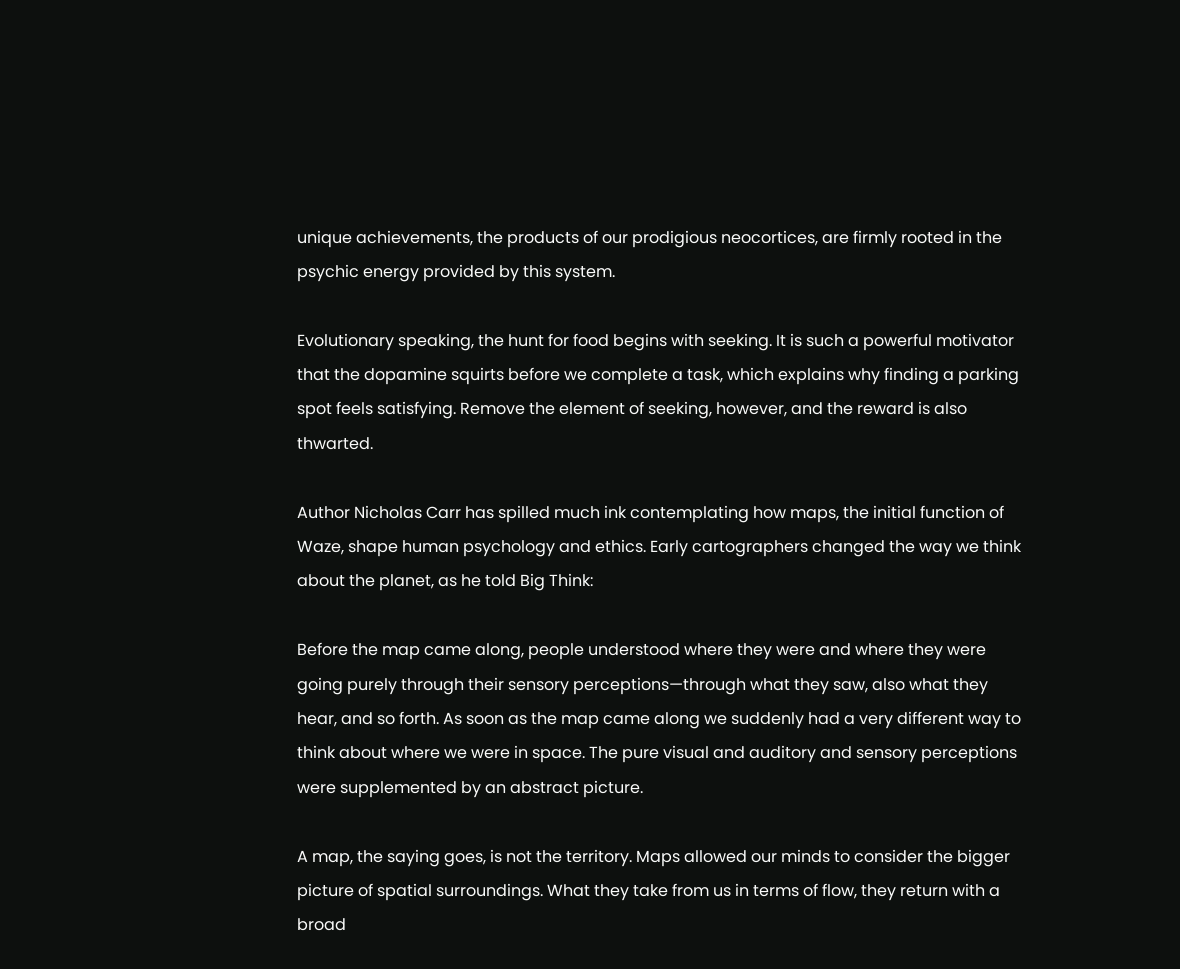unique achievements, the products of our prodigious neocortices, are firmly rooted in the psychic energy provided by this system.

Evolutionary speaking, the hunt for food begins with seeking. It is such a powerful motivator that the dopamine squirts before we complete a task, which explains why finding a parking spot feels satisfying. Remove the element of seeking, however, and the reward is also thwarted.

Author Nicholas Carr has spilled much ink contemplating how maps, the initial function of Waze, shape human psychology and ethics. Early cartographers changed the way we think about the planet, as he told Big Think:

Before the map came along, people understood where they were and where they were going purely through their sensory perceptions—through what they saw, also what they hear, and so forth. As soon as the map came along we suddenly had a very different way to think about where we were in space. The pure visual and auditory and sensory perceptions were supplemented by an abstract picture.

A map, the saying goes, is not the territory. Maps allowed our minds to consider the bigger picture of spatial surroundings. What they take from us in terms of flow, they return with a broad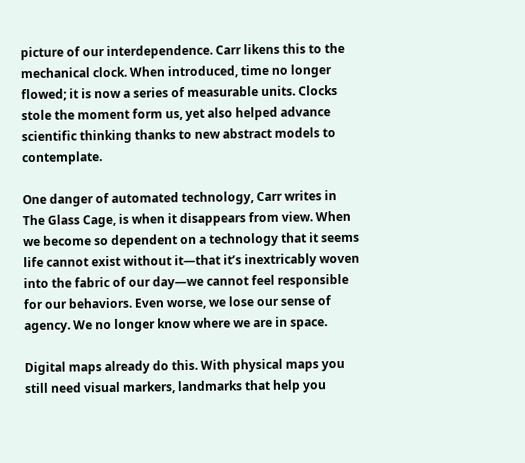picture of our interdependence. Carr likens this to the mechanical clock. When introduced, time no longer flowed; it is now a series of measurable units. Clocks stole the moment form us, yet also helped advance scientific thinking thanks to new abstract models to contemplate.

One danger of automated technology, Carr writes in The Glass Cage, is when it disappears from view. When we become so dependent on a technology that it seems life cannot exist without it—that it’s inextricably woven into the fabric of our day—we cannot feel responsible for our behaviors. Even worse, we lose our sense of agency. We no longer know where we are in space.

Digital maps already do this. With physical maps you still need visual markers, landmarks that help you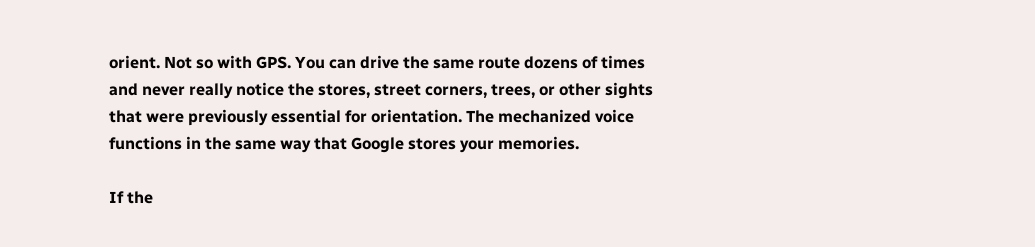orient. Not so with GPS. You can drive the same route dozens of times and never really notice the stores, street corners, trees, or other sights that were previously essential for orientation. The mechanized voice functions in the same way that Google stores your memories.

If the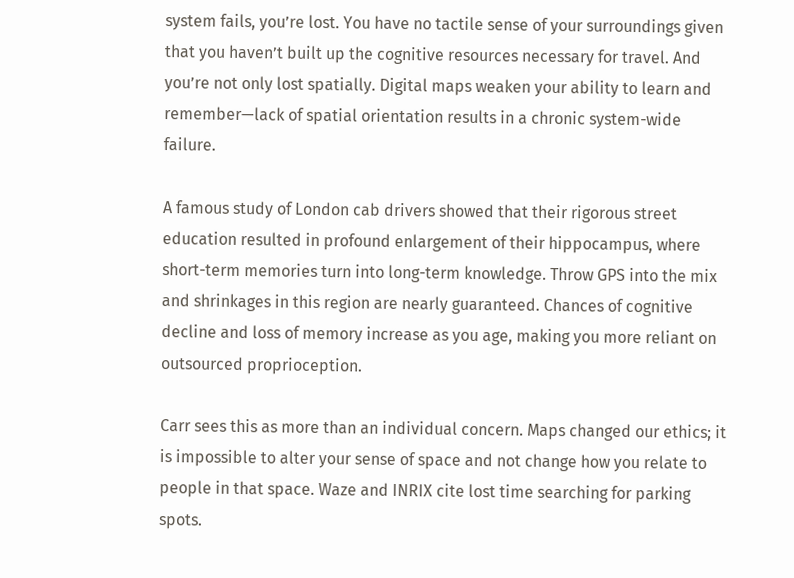system fails, you’re lost. You have no tactile sense of your surroundings given that you haven’t built up the cognitive resources necessary for travel. And you’re not only lost spatially. Digital maps weaken your ability to learn and remember—lack of spatial orientation results in a chronic system-wide failure.

A famous study of London cab drivers showed that their rigorous street education resulted in profound enlargement of their hippocampus, where short-term memories turn into long-term knowledge. Throw GPS into the mix and shrinkages in this region are nearly guaranteed. Chances of cognitive decline and loss of memory increase as you age, making you more reliant on outsourced proprioception.

Carr sees this as more than an individual concern. Maps changed our ethics; it is impossible to alter your sense of space and not change how you relate to people in that space. Waze and INRIX cite lost time searching for parking spots.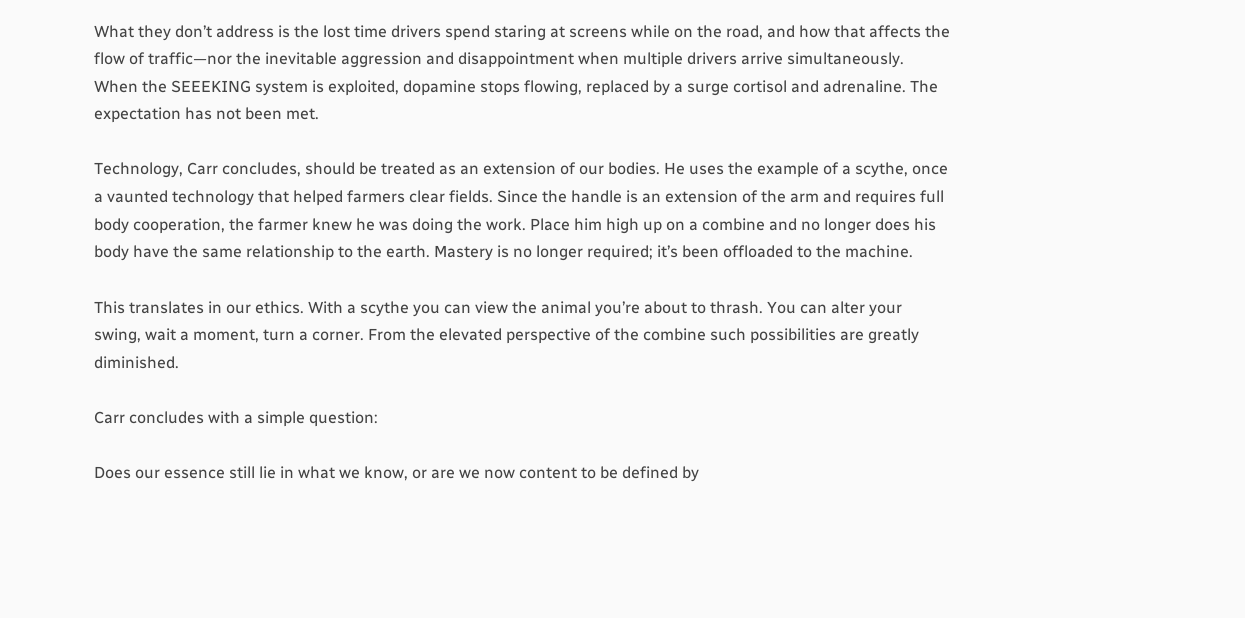What they don’t address is the lost time drivers spend staring at screens while on the road, and how that affects the flow of traffic—nor the inevitable aggression and disappointment when multiple drivers arrive simultaneously. When the SEEEKING system is exploited, dopamine stops flowing, replaced by a surge cortisol and adrenaline. The expectation has not been met.

Technology, Carr concludes, should be treated as an extension of our bodies. He uses the example of a scythe, once a vaunted technology that helped farmers clear fields. Since the handle is an extension of the arm and requires full body cooperation, the farmer knew he was doing the work. Place him high up on a combine and no longer does his body have the same relationship to the earth. Mastery is no longer required; it’s been offloaded to the machine.

This translates in our ethics. With a scythe you can view the animal you’re about to thrash. You can alter your swing, wait a moment, turn a corner. From the elevated perspective of the combine such possibilities are greatly diminished.

Carr concludes with a simple question:

Does our essence still lie in what we know, or are we now content to be defined by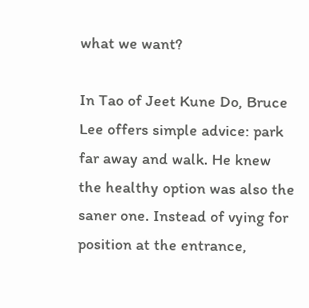what we want?

In Tao of Jeet Kune Do, Bruce Lee offers simple advice: park far away and walk. He knew the healthy option was also the saner one. Instead of vying for position at the entrance,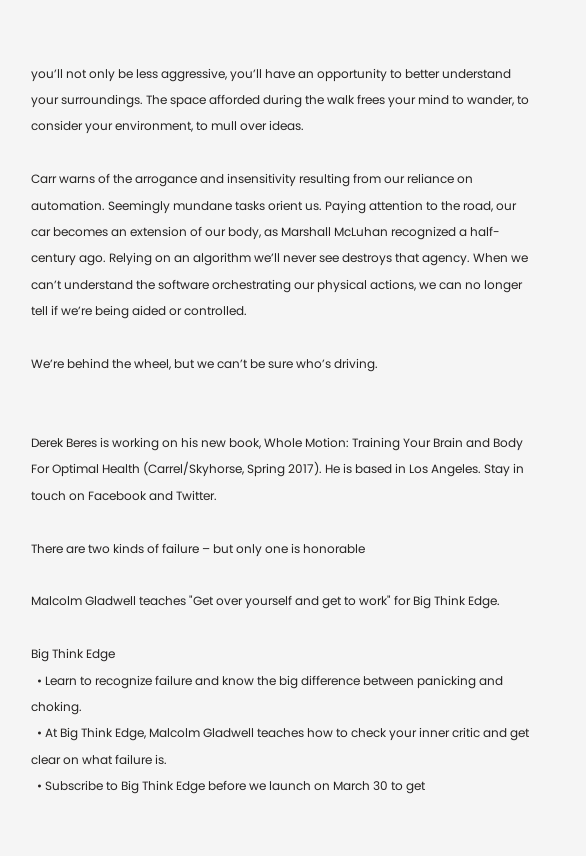you’ll not only be less aggressive, you’ll have an opportunity to better understand your surroundings. The space afforded during the walk frees your mind to wander, to consider your environment, to mull over ideas.

Carr warns of the arrogance and insensitivity resulting from our reliance on automation. Seemingly mundane tasks orient us. Paying attention to the road, our car becomes an extension of our body, as Marshall McLuhan recognized a half-century ago. Relying on an algorithm we’ll never see destroys that agency. When we can’t understand the software orchestrating our physical actions, we can no longer tell if we’re being aided or controlled.

We’re behind the wheel, but we can’t be sure who’s driving.


Derek Beres is working on his new book, Whole Motion: Training Your Brain and Body For Optimal Health (Carrel/Skyhorse, Spring 2017). He is based in Los Angeles. Stay in touch on Facebook and Twitter.

There are two kinds of failure – but only one is honorable

Malcolm Gladwell teaches "Get over yourself and get to work" for Big Think Edge.

Big Think Edge
  • Learn to recognize failure and know the big difference between panicking and choking.
  • At Big Think Edge, Malcolm Gladwell teaches how to check your inner critic and get clear on what failure is.
  • Subscribe to Big Think Edge before we launch on March 30 to get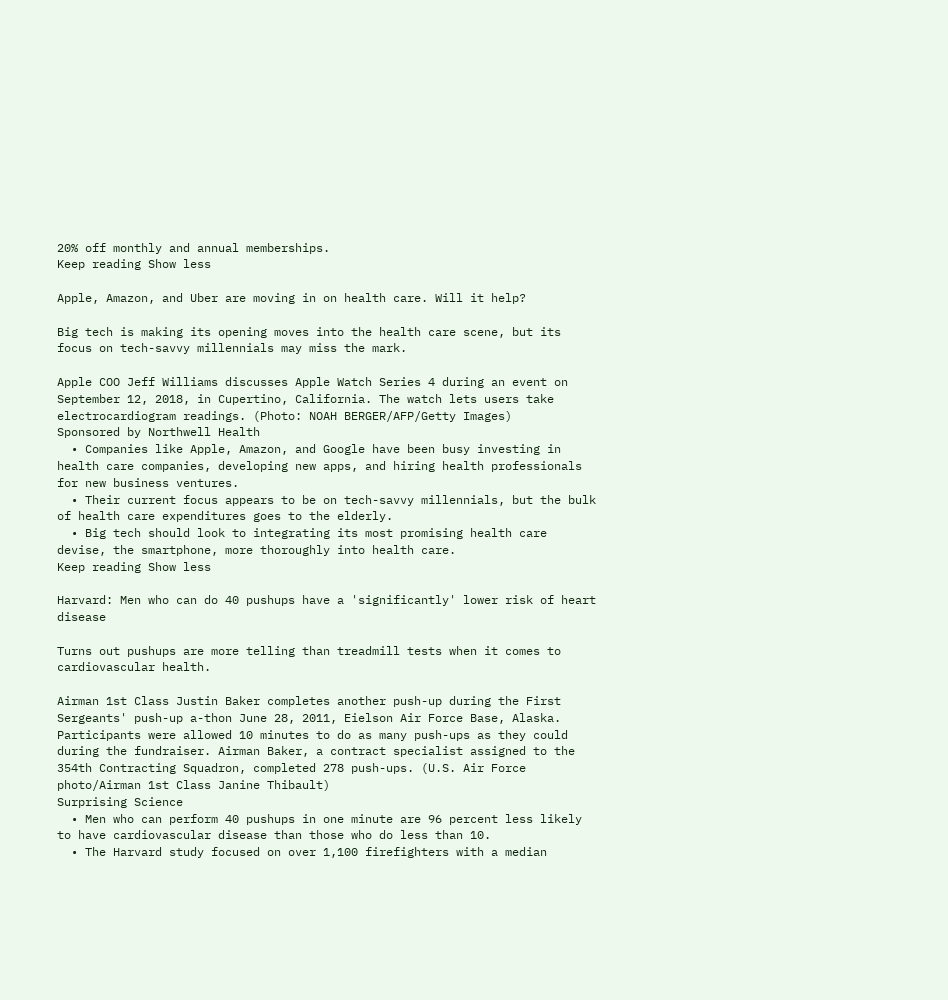20% off monthly and annual memberships.
Keep reading Show less

Apple, Amazon, and Uber are moving in on health care. Will it help?

Big tech is making its opening moves into the health care scene, but its focus on tech-savvy millennials may miss the mark.

Apple COO Jeff Williams discusses Apple Watch Series 4 during an event on September 12, 2018, in Cupertino, California. The watch lets users take electrocardiogram readings. (Photo: NOAH BERGER/AFP/Getty Images)
Sponsored by Northwell Health
  • Companies like Apple, Amazon, and Google have been busy investing in health care companies, developing new apps, and hiring health professionals for new business ventures.
  • Their current focus appears to be on tech-savvy millennials, but the bulk of health care expenditures goes to the elderly.
  • Big tech should look to integrating its most promising health care devise, the smartphone, more thoroughly into health care.
Keep reading Show less

Harvard: Men who can do 40 pushups have a 'significantly' lower risk of heart disease

Turns out pushups are more telling than treadmill tests when it comes to cardiovascular health.

Airman 1st Class Justin Baker completes another push-up during the First Sergeants' push-up a-thon June 28, 2011, Eielson Air Force Base, Alaska. Participants were allowed 10 minutes to do as many push-ups as they could during the fundraiser. Airman Baker, a contract specialist assigned to the 354th Contracting Squadron, completed 278 push-ups. (U.S. Air Force photo/Airman 1st Class Janine Thibault)
Surprising Science
  • Men who can perform 40 pushups in one minute are 96 percent less likely to have cardiovascular disease than those who do less than 10.
  • The Harvard study focused on over 1,100 firefighters with a median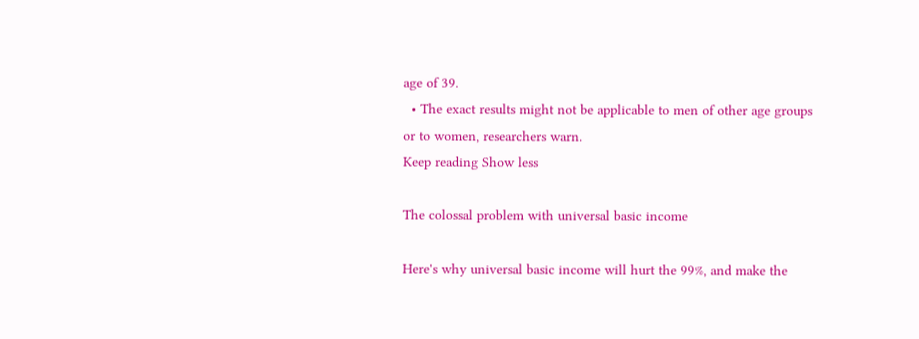age of 39.
  • The exact results might not be applicable to men of other age groups or to women, researchers warn.
Keep reading Show less

The colossal problem with universal basic income

Here's why universal basic income will hurt the 99%, and make the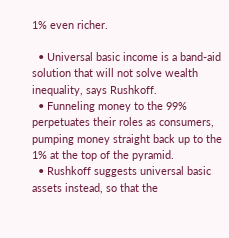1% even richer.

  • Universal basic income is a band-aid solution that will not solve wealth inequality, says Rushkoff.
  • Funneling money to the 99% perpetuates their roles as consumers, pumping money straight back up to the 1% at the top of the pyramid.
  • Rushkoff suggests universal basic assets instead, so that the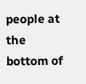people at the bottom of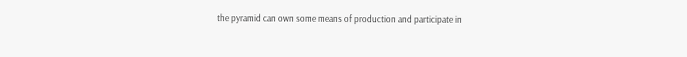the pyramid can own some means of production and participate in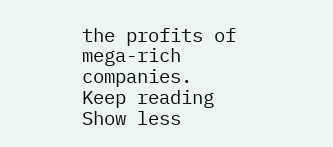the profits of mega-rich companies.
Keep reading Show less